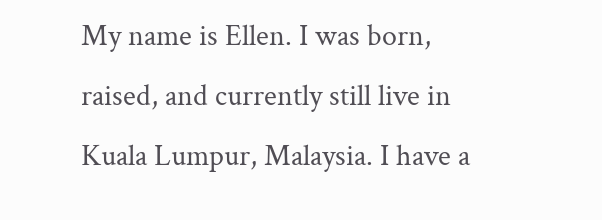My name is Ellen. I was born, raised, and currently still live in Kuala Lumpur, Malaysia. I have a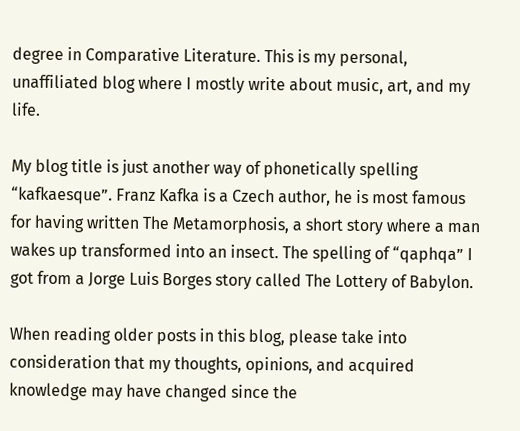degree in Comparative Literature. This is my personal, unaffiliated blog where I mostly write about music, art, and my life.

My blog title is just another way of phonetically spelling “kafkaesque”. Franz Kafka is a Czech author, he is most famous for having written The Metamorphosis, a short story where a man wakes up transformed into an insect. The spelling of “qaphqa” I got from a Jorge Luis Borges story called The Lottery of Babylon.

When reading older posts in this blog, please take into consideration that my thoughts, opinions, and acquired knowledge may have changed since the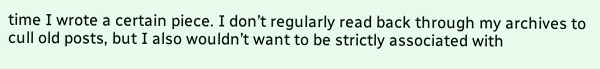time I wrote a certain piece. I don’t regularly read back through my archives to cull old posts, but I also wouldn’t want to be strictly associated with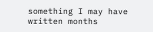something I may have written months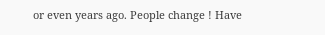or even years ago. People change ! Have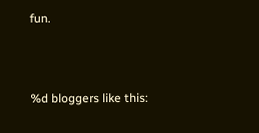fun.



%d bloggers like this: